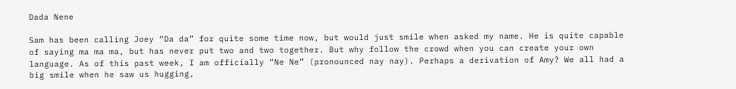Dada Nene

Sam has been calling Joey “Da da” for quite some time now, but would just smile when asked my name. He is quite capable of saying ma ma ma, but has never put two and two together. But why follow the crowd when you can create your own language. As of this past week, I am officially “Ne Ne” (pronounced nay nay). Perhaps a derivation of Amy? We all had a big smile when he saw us hugging,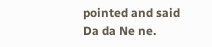pointed and said Da da Ne ne.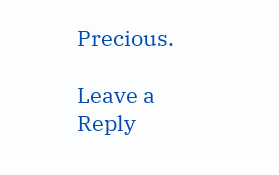Precious.

Leave a Reply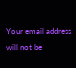Your email address will not be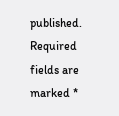published. Required fields are marked *